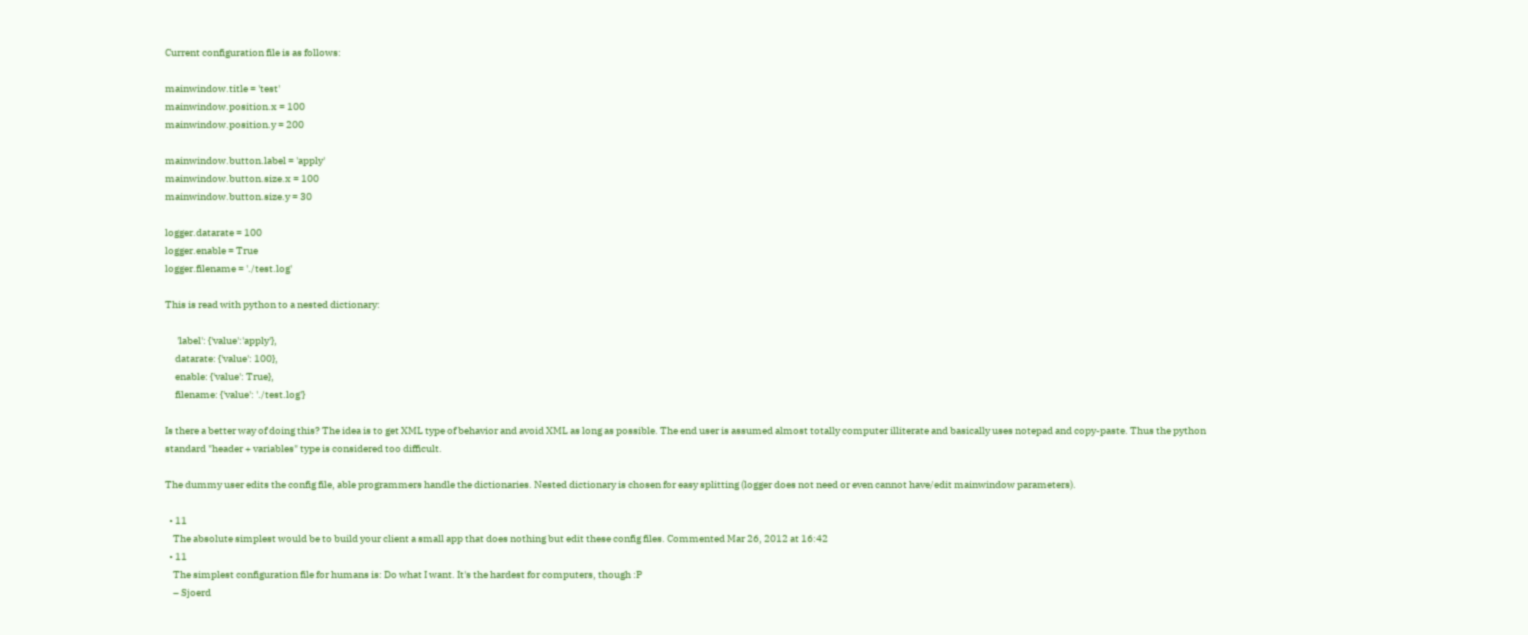Current configuration file is as follows:

mainwindow.title = 'test'
mainwindow.position.x = 100
mainwindow.position.y = 200

mainwindow.button.label = 'apply'
mainwindow.button.size.x = 100
mainwindow.button.size.y = 30

logger.datarate = 100
logger.enable = True
logger.filename = './test.log'

This is read with python to a nested dictionary:

      'label': {'value':'apply'},
     datarate: {'value': 100},
     enable: {'value': True},
     filename: {'value': './test.log'}

Is there a better way of doing this? The idea is to get XML type of behavior and avoid XML as long as possible. The end user is assumed almost totally computer illiterate and basically uses notepad and copy-paste. Thus the python standard "header + variables" type is considered too difficult.

The dummy user edits the config file, able programmers handle the dictionaries. Nested dictionary is chosen for easy splitting (logger does not need or even cannot have/edit mainwindow parameters).

  • 11
    The absolute simplest would be to build your client a small app that does nothing but edit these config files. Commented Mar 26, 2012 at 16:42
  • 11
    The simplest configuration file for humans is: Do what I want. It's the hardest for computers, though :P
    – Sjoerd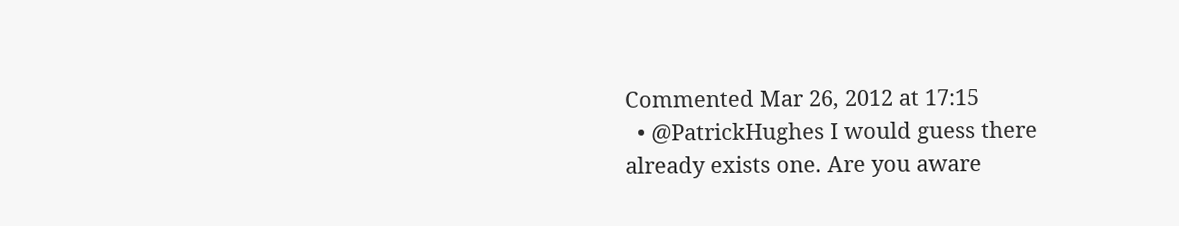Commented Mar 26, 2012 at 17:15
  • @PatrickHughes I would guess there already exists one. Are you aware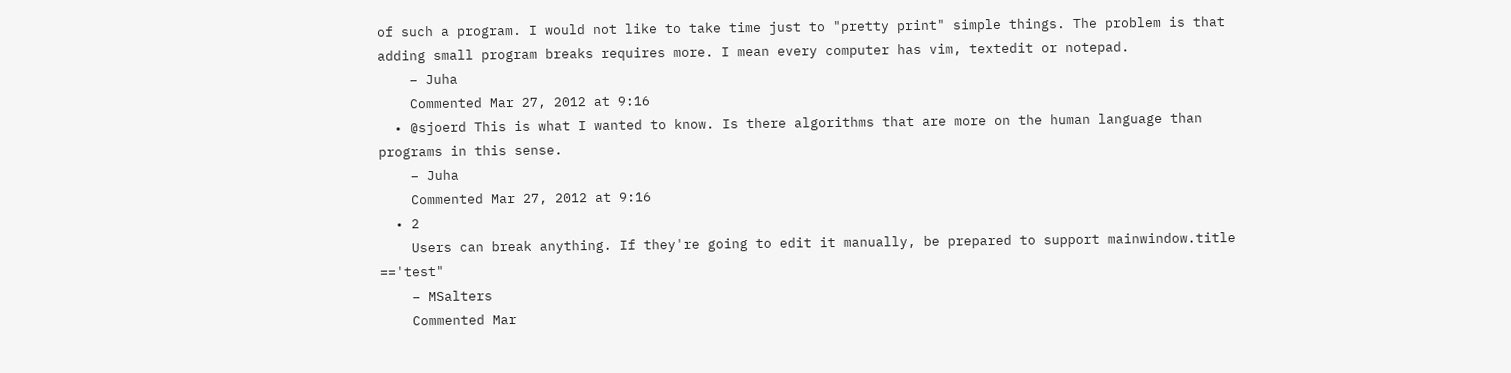of such a program. I would not like to take time just to "pretty print" simple things. The problem is that adding small program breaks requires more. I mean every computer has vim, textedit or notepad.
    – Juha
    Commented Mar 27, 2012 at 9:16
  • @sjoerd This is what I wanted to know. Is there algorithms that are more on the human language than programs in this sense.
    – Juha
    Commented Mar 27, 2012 at 9:16
  • 2
    Users can break anything. If they're going to edit it manually, be prepared to support mainwindow.title =='test"
    – MSalters
    Commented Mar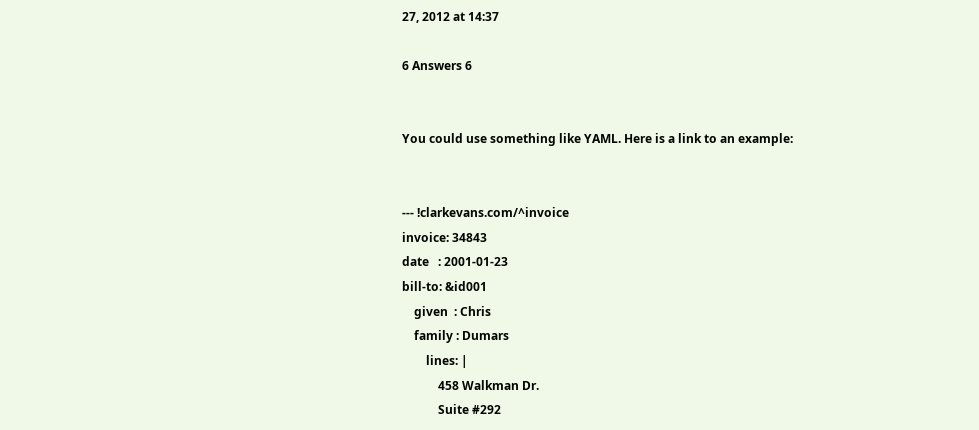27, 2012 at 14:37

6 Answers 6


You could use something like YAML. Here is a link to an example:


--- !clarkevans.com/^invoice
invoice: 34843
date   : 2001-01-23
bill-to: &id001
    given  : Chris
    family : Dumars
        lines: |
            458 Walkman Dr.
            Suite #292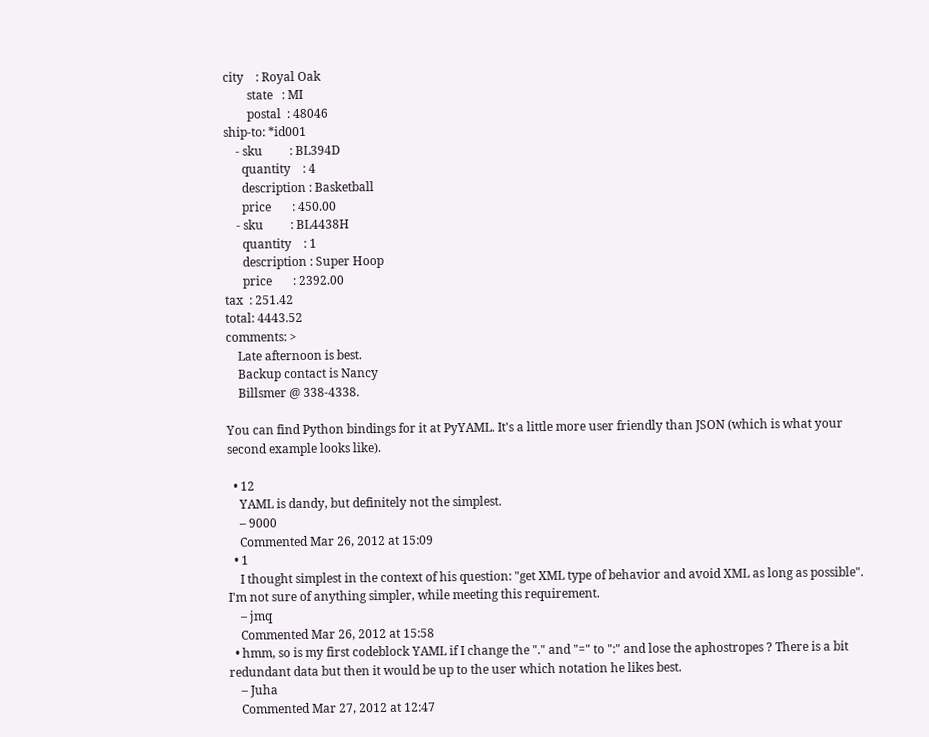city    : Royal Oak
        state   : MI
        postal  : 48046
ship-to: *id001
    - sku         : BL394D
      quantity    : 4
      description : Basketball
      price       : 450.00
    - sku         : BL4438H
      quantity    : 1
      description : Super Hoop
      price       : 2392.00
tax  : 251.42
total: 4443.52
comments: >
    Late afternoon is best.
    Backup contact is Nancy
    Billsmer @ 338-4338.

You can find Python bindings for it at PyYAML. It's a little more user friendly than JSON (which is what your second example looks like).

  • 12
    YAML is dandy, but definitely not the simplest.
    – 9000
    Commented Mar 26, 2012 at 15:09
  • 1
    I thought simplest in the context of his question: "get XML type of behavior and avoid XML as long as possible". I'm not sure of anything simpler, while meeting this requirement.
    – jmq
    Commented Mar 26, 2012 at 15:58
  • hmm, so is my first codeblock YAML if I change the "." and "=" to ":" and lose the aphostropes ? There is a bit redundant data but then it would be up to the user which notation he likes best.
    – Juha
    Commented Mar 27, 2012 at 12:47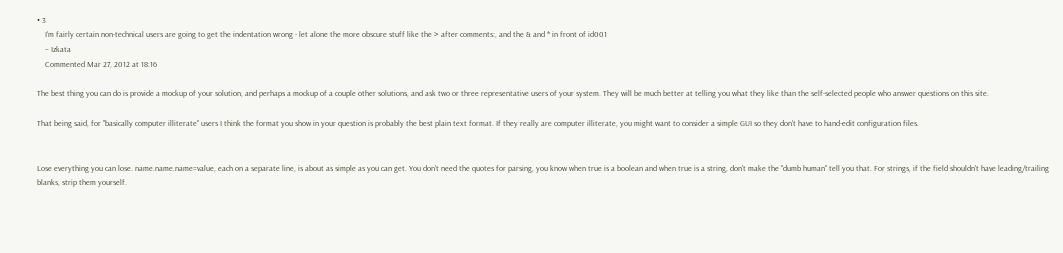• 3
    I'm fairly certain non-technical users are going to get the indentation wrong - let alone the more obscure stuff like the > after comments:, and the & and * in front of id001
    – Izkata
    Commented Mar 27, 2012 at 18:16

The best thing you can do is provide a mockup of your solution, and perhaps a mockup of a couple other solutions, and ask two or three representative users of your system. They will be much better at telling you what they like than the self-selected people who answer questions on this site.

That being said, for "basically computer illiterate" users I think the format you show in your question is probably the best plain text format. If they really are computer illiterate, you might want to consider a simple GUI so they don't have to hand-edit configuration files.


Lose everything you can lose. name.name.name=value, each on a separate line, is about as simple as you can get. You don't need the quotes for parsing, you know when true is a boolean and when true is a string, don't make the "dumb human" tell you that. For strings, if the field shouldn't have leading/trailing blanks, strip them yourself.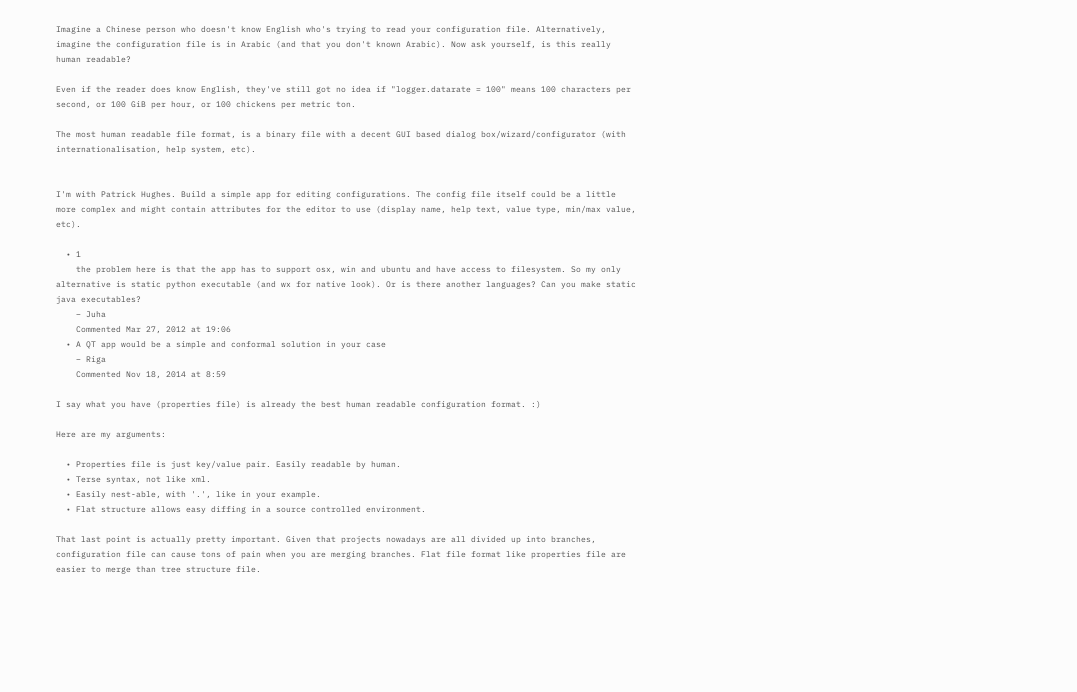Imagine a Chinese person who doesn't know English who's trying to read your configuration file. Alternatively, imagine the configuration file is in Arabic (and that you don't known Arabic). Now ask yourself, is this really human readable?

Even if the reader does know English, they've still got no idea if "logger.datarate = 100" means 100 characters per second, or 100 GiB per hour, or 100 chickens per metric ton.

The most human readable file format, is a binary file with a decent GUI based dialog box/wizard/configurator (with internationalisation, help system, etc).


I'm with Patrick Hughes. Build a simple app for editing configurations. The config file itself could be a little more complex and might contain attributes for the editor to use (display name, help text, value type, min/max value, etc).

  • 1
    the problem here is that the app has to support osx, win and ubuntu and have access to filesystem. So my only alternative is static python executable (and wx for native look). Or is there another languages? Can you make static java executables?
    – Juha
    Commented Mar 27, 2012 at 19:06
  • A QT app would be a simple and conformal solution in your case
    – Riga
    Commented Nov 18, 2014 at 8:59

I say what you have (properties file) is already the best human readable configuration format. :)

Here are my arguments:

  • Properties file is just key/value pair. Easily readable by human.
  • Terse syntax, not like xml.
  • Easily nest-able, with '.', like in your example.
  • Flat structure allows easy diffing in a source controlled environment.

That last point is actually pretty important. Given that projects nowadays are all divided up into branches, configuration file can cause tons of pain when you are merging branches. Flat file format like properties file are easier to merge than tree structure file.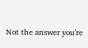Not the answer you're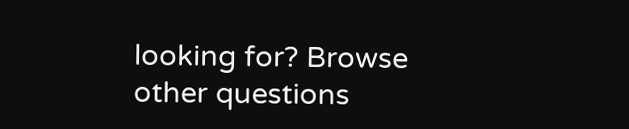looking for? Browse other questions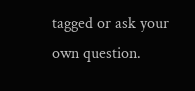tagged or ask your own question.